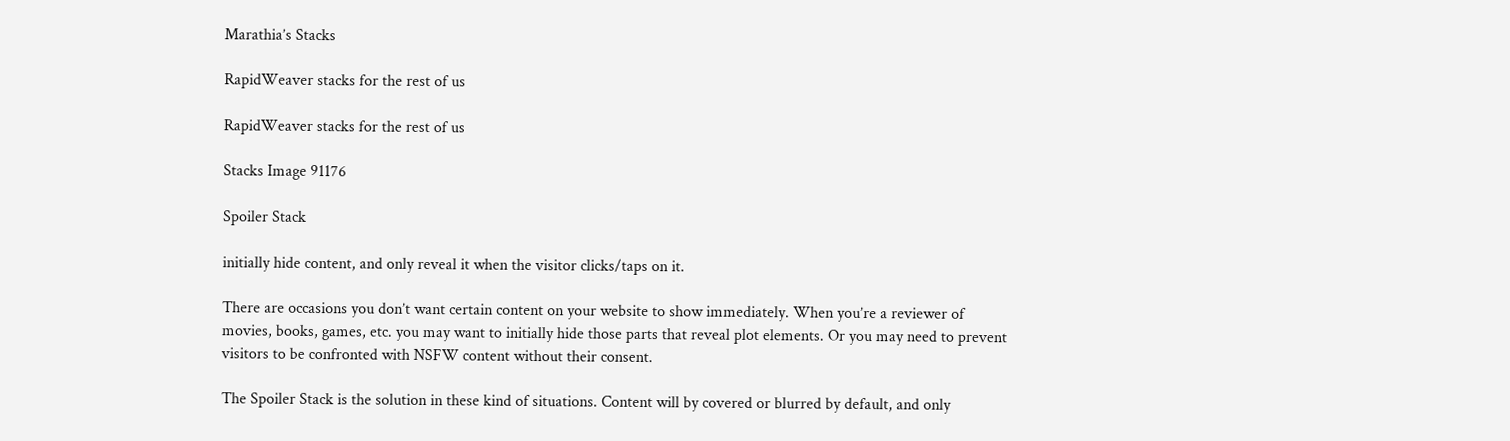Marathia’s Stacks

RapidWeaver stacks for the rest of us

RapidWeaver stacks for the rest of us

Stacks Image 91176

Spoiler Stack

initially hide content, and only reveal it when the visitor clicks/taps on it.

There are occasions you don’t want certain content on your website to show immediately. When you’re a reviewer of movies, books, games, etc. you may want to initially hide those parts that reveal plot elements. Or you may need to prevent visitors to be confronted with NSFW content without their consent.

The Spoiler Stack is the solution in these kind of situations. Content will by covered or blurred by default, and only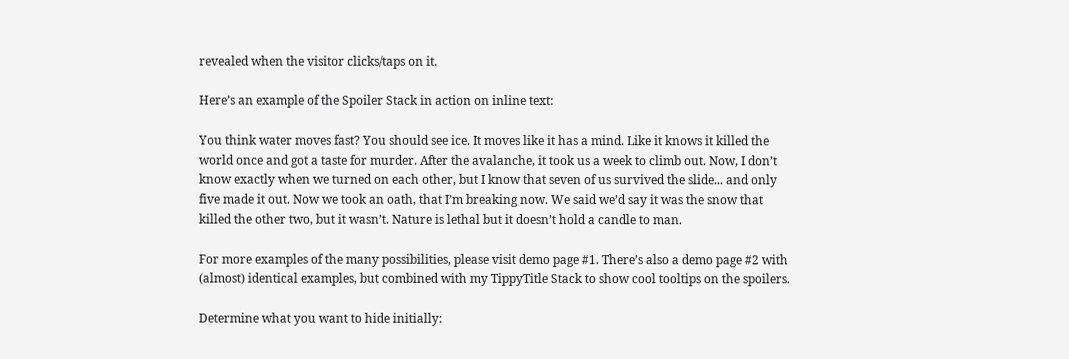revealed when the visitor clicks/taps on it.

Here’s an example of the Spoiler Stack in action on inline text:

You think water moves fast? You should see ice. It moves like it has a mind. Like it knows it killed the world once and got a taste for murder. After the avalanche, it took us a week to climb out. Now, I don’t know exactly when we turned on each other, but I know that seven of us survived the slide... and only five made it out. Now we took an oath, that I’m breaking now. We said we’d say it was the snow that killed the other two, but it wasn’t. Nature is lethal but it doesn’t hold a candle to man.

For more examples of the many possibilities, please visit demo page #1. There’s also a demo page #2 with (almost) identical examples, but combined with my TippyTitle Stack to show cool tooltips on the spoilers.

Determine what you want to hide initially: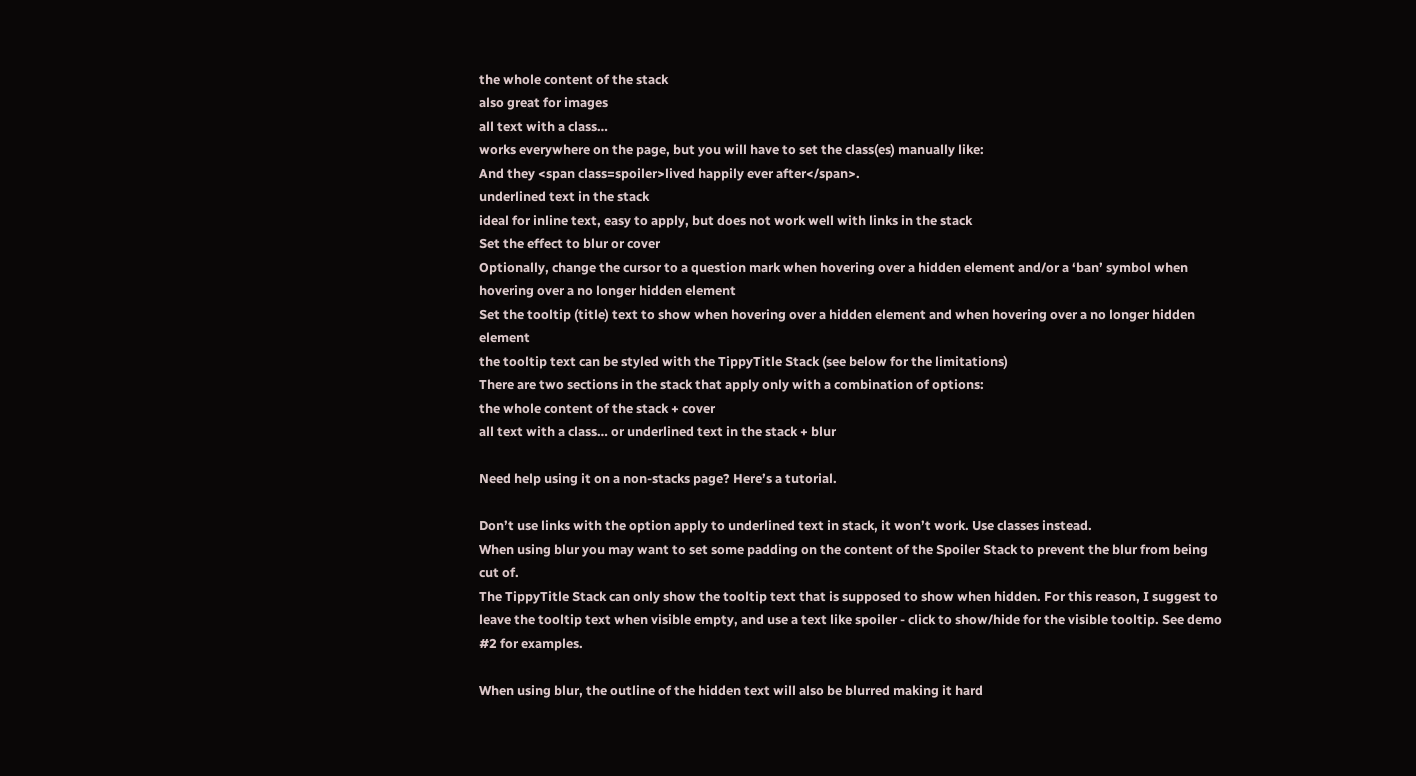the whole content of the stack
also great for images
all text with a class…
works everywhere on the page, but you will have to set the class(es) manually like:
And they <span class=spoiler>lived happily ever after</span>.
underlined text in the stack
ideal for inline text, easy to apply, but does not work well with links in the stack
Set the effect to blur or cover
Optionally, change the cursor to a question mark when hovering over a hidden element and/or a ‘ban’ symbol when hovering over a no longer hidden element
Set the tooltip (title) text to show when hovering over a hidden element and when hovering over a no longer hidden element
the tooltip text can be styled with the TippyTitle Stack (see below for the limitations)
There are two sections in the stack that apply only with a combination of options:
the whole content of the stack + cover
all text with a class… or underlined text in the stack + blur

Need help using it on a non-stacks page? Here’s a tutorial.

Don’t use links with the option apply to underlined text in stack, it won’t work. Use classes instead.
When using blur you may want to set some padding on the content of the Spoiler Stack to prevent the blur from being cut of.
The TippyTitle Stack can only show the tooltip text that is supposed to show when hidden. For this reason, I suggest to leave the tooltip text when visible empty, and use a text like spoiler - click to show/hide for the visible tooltip. See demo #2 for examples.

When using blur, the outline of the hidden text will also be blurred making it hard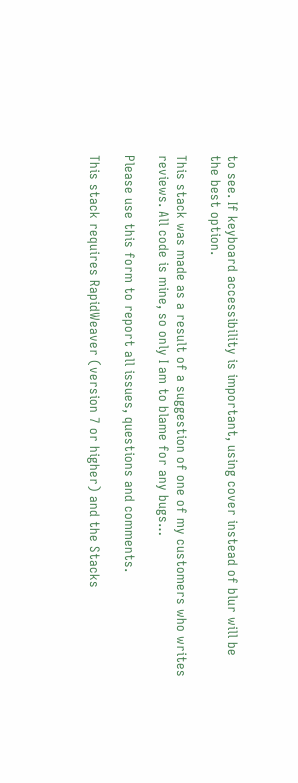to see. If keyboard accessibility is important, using cover instead of blur will be the best option.

This stack was made as a result of a suggestion of one of my customers who writes reviews. All code is mine, so only I am to blame for any bugs…

Please use this form to report all issues, questions and comments.

This stack requires RapidWeaver (version 7 or higher) and the Stacks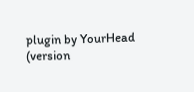plugin by YourHead (version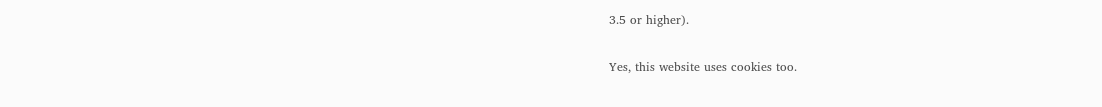3.5 or higher).

Yes, this website uses cookies too.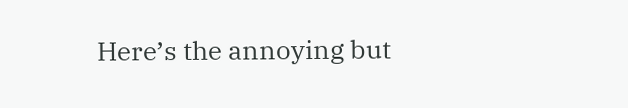Here’s the annoying but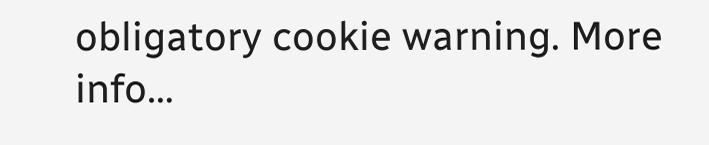obligatory cookie warning. More info…